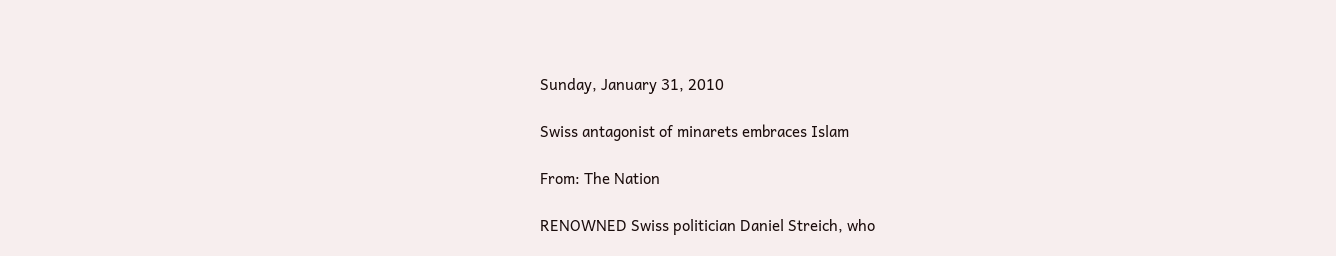Sunday, January 31, 2010

Swiss antagonist of minarets embraces Islam

From: The Nation

RENOWNED Swiss politician Daniel Streich, who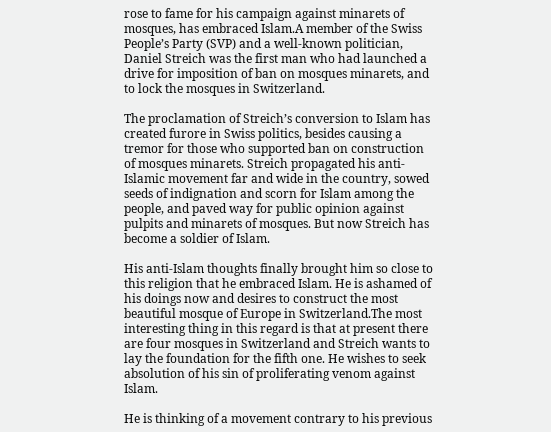rose to fame for his campaign against minarets of mosques, has embraced Islam.A member of the Swiss People’s Party (SVP) and a well-known politician, Daniel Streich was the first man who had launched a drive for imposition of ban on mosques minarets, and to lock the mosques in Switzerland.

The proclamation of Streich’s conversion to Islam has created furore in Swiss politics, besides causing a tremor for those who supported ban on construction of mosques minarets. Streich propagated his anti-Islamic movement far and wide in the country, sowed seeds of indignation and scorn for Islam among the people, and paved way for public opinion against pulpits and minarets of mosques. But now Streich has become a soldier of Islam.

His anti-Islam thoughts finally brought him so close to this religion that he embraced Islam. He is ashamed of his doings now and desires to construct the most beautiful mosque of Europe in Switzerland.The most interesting thing in this regard is that at present there are four mosques in Switzerland and Streich wants to lay the foundation for the fifth one. He wishes to seek absolution of his sin of proliferating venom against Islam.

He is thinking of a movement contrary to his previous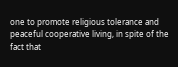one to promote religious tolerance and peaceful cooperative living, in spite of the fact that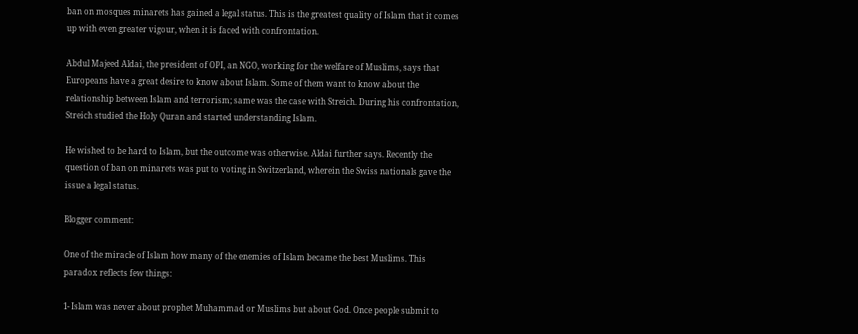ban on mosques minarets has gained a legal status. This is the greatest quality of Islam that it comes up with even greater vigour, when it is faced with confrontation.

Abdul Majeed Aldai, the president of OPI, an NGO, working for the welfare of Muslims, says that Europeans have a great desire to know about Islam. Some of them want to know about the relationship between Islam and terrorism; same was the case with Streich. During his confrontation, Streich studied the Holy Quran and started understanding Islam.

He wished to be hard to Islam, but the outcome was otherwise. Aldai further says. Recently the question of ban on minarets was put to voting in Switzerland, wherein the Swiss nationals gave the issue a legal status.

Blogger comment:

One of the miracle of Islam how many of the enemies of Islam became the best Muslims. This paradox reflects few things:

1- Islam was never about prophet Muhammad or Muslims but about God. Once people submit to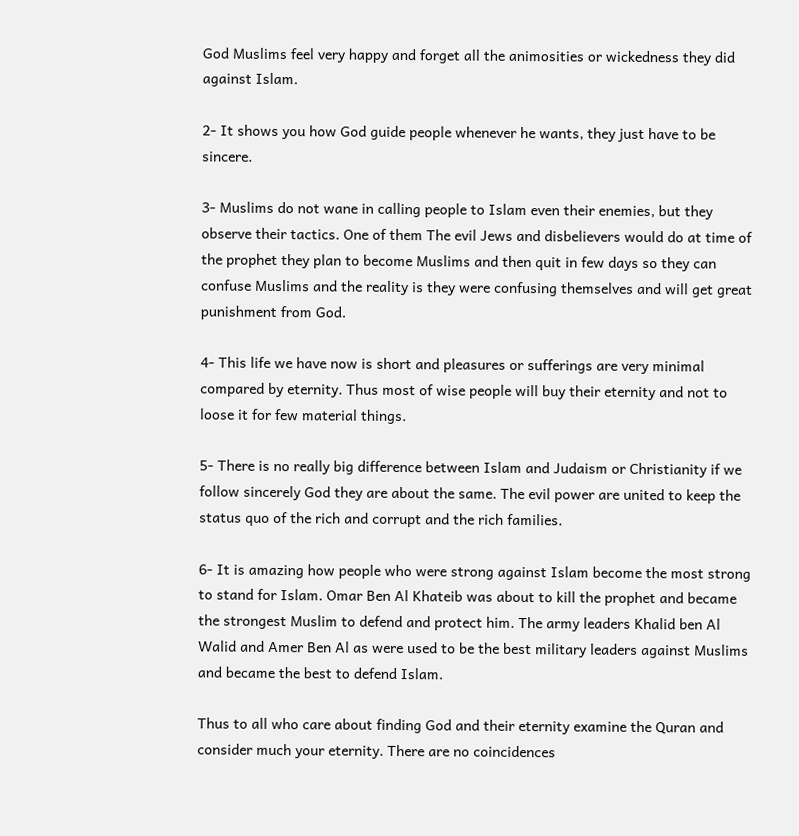God Muslims feel very happy and forget all the animosities or wickedness they did against Islam.

2- It shows you how God guide people whenever he wants, they just have to be sincere.

3- Muslims do not wane in calling people to Islam even their enemies, but they observe their tactics. One of them The evil Jews and disbelievers would do at time of the prophet they plan to become Muslims and then quit in few days so they can confuse Muslims and the reality is they were confusing themselves and will get great punishment from God.

4- This life we have now is short and pleasures or sufferings are very minimal compared by eternity. Thus most of wise people will buy their eternity and not to loose it for few material things.

5- There is no really big difference between Islam and Judaism or Christianity if we follow sincerely God they are about the same. The evil power are united to keep the status quo of the rich and corrupt and the rich families.

6- It is amazing how people who were strong against Islam become the most strong to stand for Islam. Omar Ben Al Khateib was about to kill the prophet and became the strongest Muslim to defend and protect him. The army leaders Khalid ben Al Walid and Amer Ben Al as were used to be the best military leaders against Muslims and became the best to defend Islam.

Thus to all who care about finding God and their eternity examine the Quran and consider much your eternity. There are no coincidences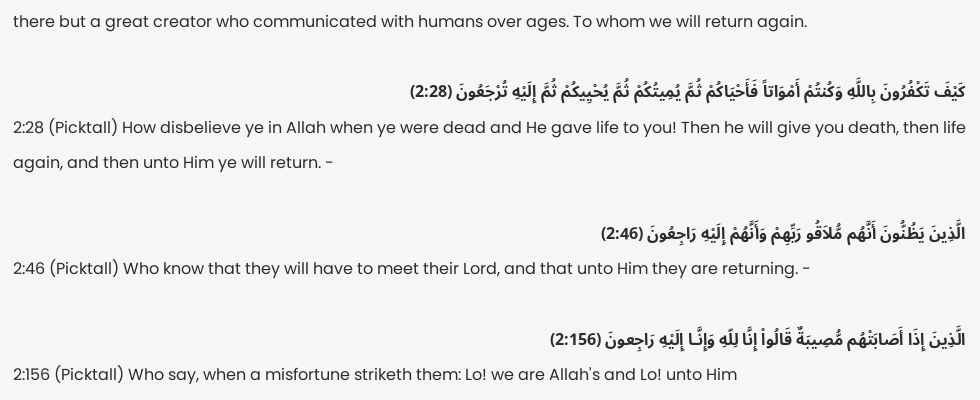there but a great creator who communicated with humans over ages. To whom we will return again.

كَيْفَ تَكْفُرُونَ بِاللَّهِ وَكُنتُمْ أَمْوَاتاً فَأَحْيَاكُمْ ثُمَّ يُمِيتُكُمْ ثُمَّ يُحْيِيكُمْ ثُمَّ إِلَيْهِ تُرْجَعُونَ (2:28)
2:28 (Picktall) How disbelieve ye in Allah when ye were dead and He gave life to you! Then he will give you death, then life again, and then unto Him ye will return. -

الَّذِينَ يَظُنُّونَ أَنَّهُم مُّلاَقُو رَبِّهِمْ وَأَنَّهُمْ إِلَيْهِ رَاجِعُونَ (2:46)
2:46 (Picktall) Who know that they will have to meet their Lord, and that unto Him they are returning. -

الَّذِينَ إِذَا أَصَابَتْهُم مُّصِيبَةٌ قَالُواْ إِنَّا لِلّهِ وَإِنَّـا إِلَيْهِ رَاجِعونَ (2:156)
2:156 (Picktall) Who say, when a misfortune striketh them: Lo! we are Allah's and Lo! unto Him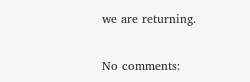we are returning.

No comments: